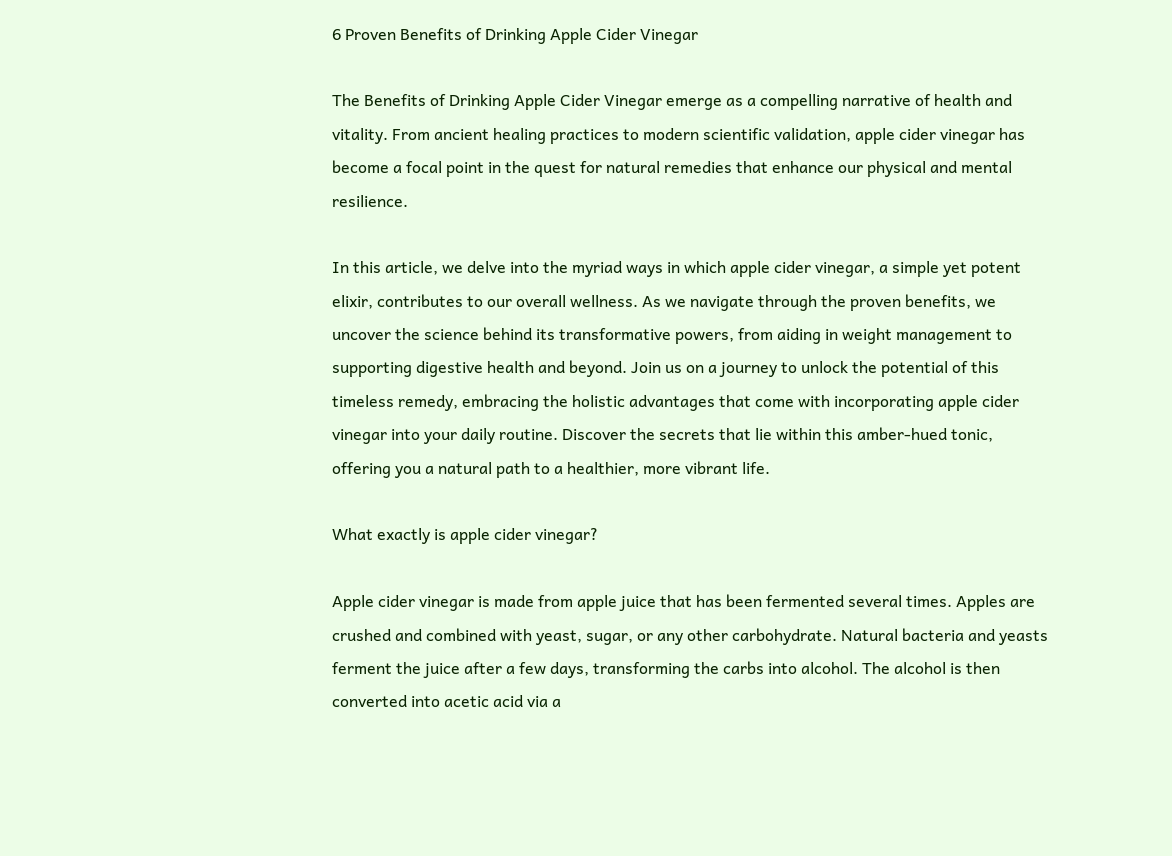6 Proven Benefits of Drinking Apple Cider Vinegar

The Benefits of Drinking Apple Cider Vinegar emerge as a compelling narrative of health and vitality. From ancient healing practices to modern scientific validation, apple cider vinegar has become a focal point in the quest for natural remedies that enhance our physical and mental resilience.

In this article, we delve into the myriad ways in which apple cider vinegar, a simple yet potent elixir, contributes to our overall wellness. As we navigate through the proven benefits, we uncover the science behind its transformative powers, from aiding in weight management to supporting digestive health and beyond. Join us on a journey to unlock the potential of this timeless remedy, embracing the holistic advantages that come with incorporating apple cider vinegar into your daily routine. Discover the secrets that lie within this amber-hued tonic, offering you a natural path to a healthier, more vibrant life.

What exactly is apple cider vinegar?

Apple cider vinegar is made from apple juice that has been fermented several times. Apples are crushed and combined with yeast, sugar, or any other carbohydrate. Natural bacteria and yeasts ferment the juice after a few days, transforming the carbs into alcohol. The alcohol is then converted into acetic acid via a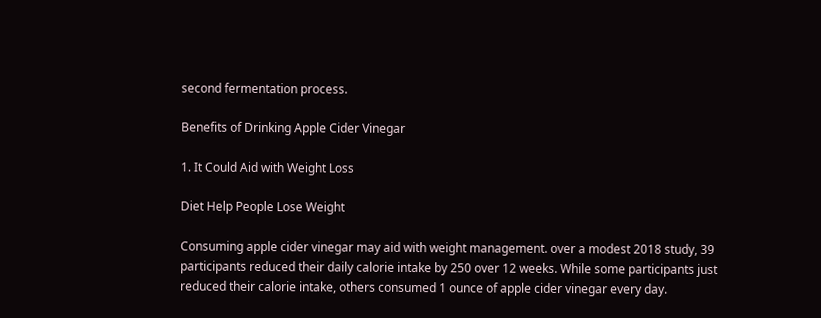second fermentation process.

Benefits of Drinking Apple Cider Vinegar

1. It Could Aid with Weight Loss

Diet Help People Lose Weight

Consuming apple cider vinegar may aid with weight management. over a modest 2018 study, 39 participants reduced their daily calorie intake by 250 over 12 weeks. While some participants just reduced their calorie intake, others consumed 1 ounce of apple cider vinegar every day.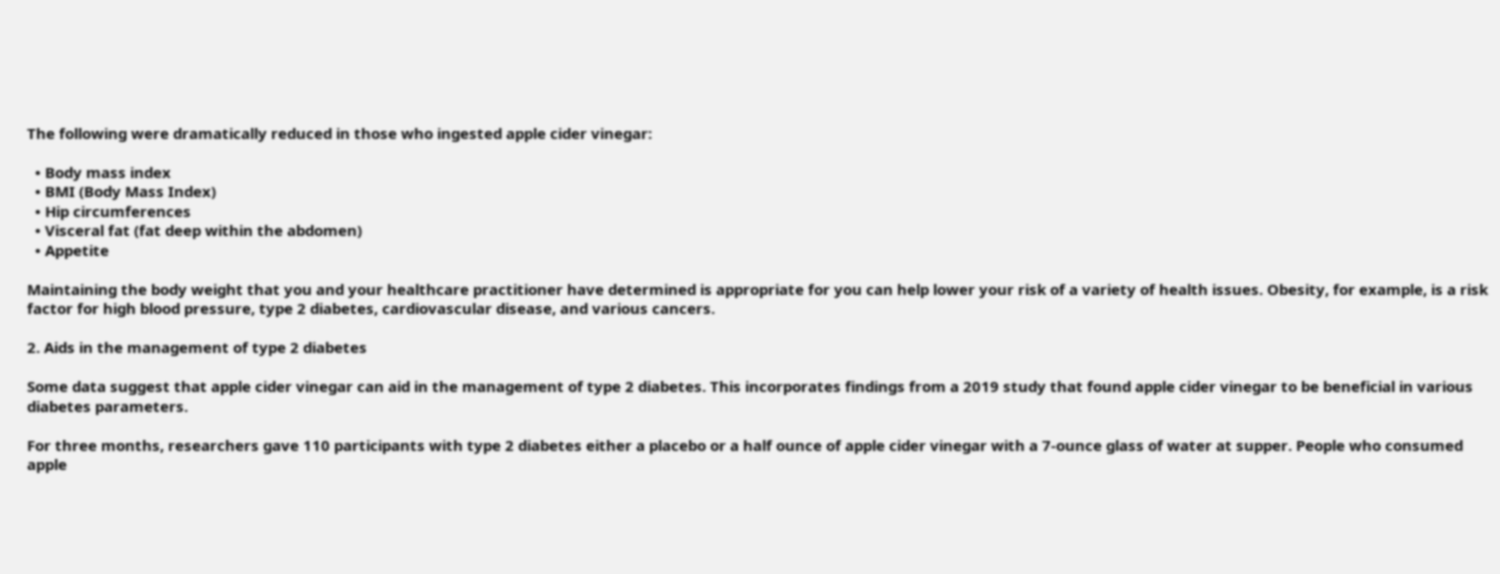The following were dramatically reduced in those who ingested apple cider vinegar:

  • Body mass index
  • BMI (Body Mass Index)
  • Hip circumferences
  • Visceral fat (fat deep within the abdomen)
  • Appetite

Maintaining the body weight that you and your healthcare practitioner have determined is appropriate for you can help lower your risk of a variety of health issues. Obesity, for example, is a risk factor for high blood pressure, type 2 diabetes, cardiovascular disease, and various cancers.

2. Aids in the management of type 2 diabetes

Some data suggest that apple cider vinegar can aid in the management of type 2 diabetes. This incorporates findings from a 2019 study that found apple cider vinegar to be beneficial in various diabetes parameters.

For three months, researchers gave 110 participants with type 2 diabetes either a placebo or a half ounce of apple cider vinegar with a 7-ounce glass of water at supper. People who consumed apple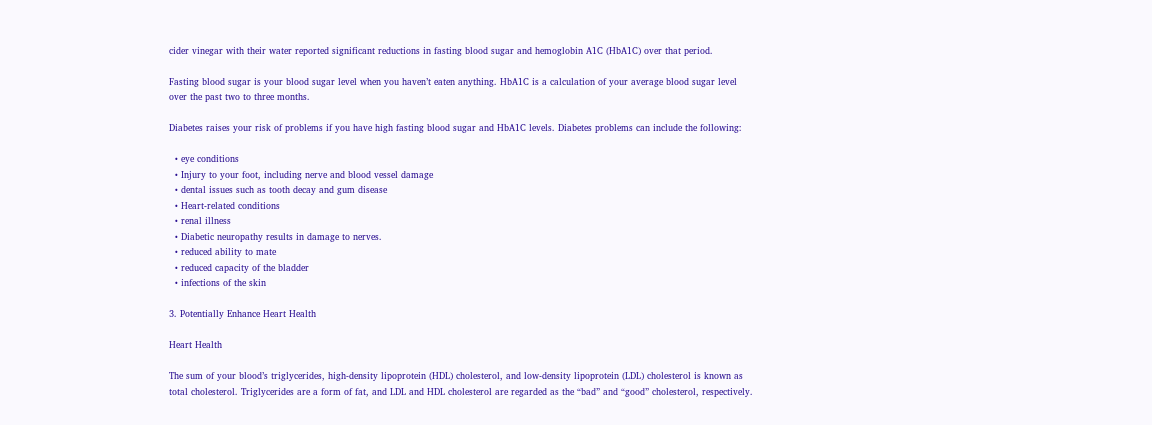cider vinegar with their water reported significant reductions in fasting blood sugar and hemoglobin A1C (HbA1C) over that period.

Fasting blood sugar is your blood sugar level when you haven’t eaten anything. HbA1C is a calculation of your average blood sugar level over the past two to three months.

Diabetes raises your risk of problems if you have high fasting blood sugar and HbA1C levels. Diabetes problems can include the following:

  • eye conditions
  • Injury to your foot, including nerve and blood vessel damage
  • dental issues such as tooth decay and gum disease
  • Heart-related conditions
  • renal illness
  • Diabetic neuropathy results in damage to nerves.
  • reduced ability to mate
  • reduced capacity of the bladder
  • infections of the skin

3. Potentially Enhance Heart Health

Heart Health

The sum of your blood’s triglycerides, high-density lipoprotein (HDL) cholesterol, and low-density lipoprotein (LDL) cholesterol is known as total cholesterol. Triglycerides are a form of fat, and LDL and HDL cholesterol are regarded as the “bad” and “good” cholesterol, respectively.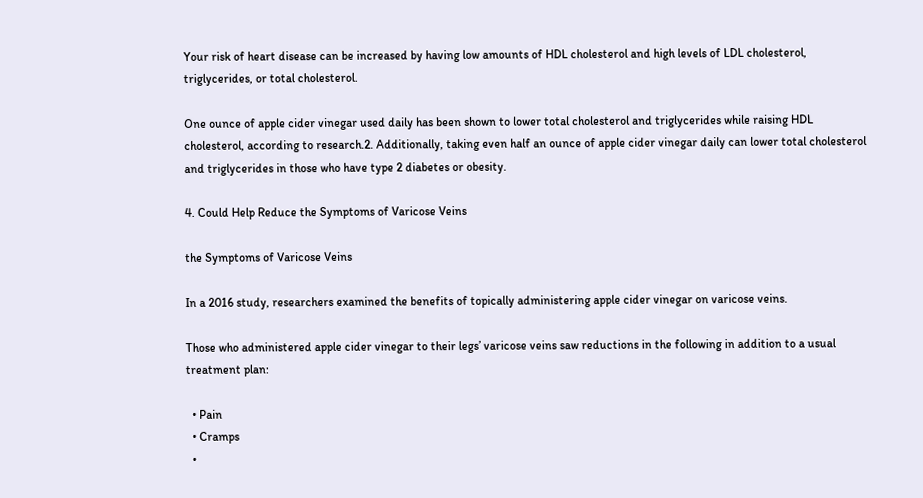Your risk of heart disease can be increased by having low amounts of HDL cholesterol and high levels of LDL cholesterol, triglycerides, or total cholesterol.

One ounce of apple cider vinegar used daily has been shown to lower total cholesterol and triglycerides while raising HDL cholesterol, according to research.2. Additionally, taking even half an ounce of apple cider vinegar daily can lower total cholesterol and triglycerides in those who have type 2 diabetes or obesity.

4. Could Help Reduce the Symptoms of Varicose Veins

the Symptoms of Varicose Veins

In a 2016 study, researchers examined the benefits of topically administering apple cider vinegar on varicose veins.

Those who administered apple cider vinegar to their legs’ varicose veins saw reductions in the following in addition to a usual treatment plan:

  • Pain
  • Cramps
  •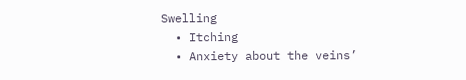Swelling
  • Itching
  • Anxiety about the veins’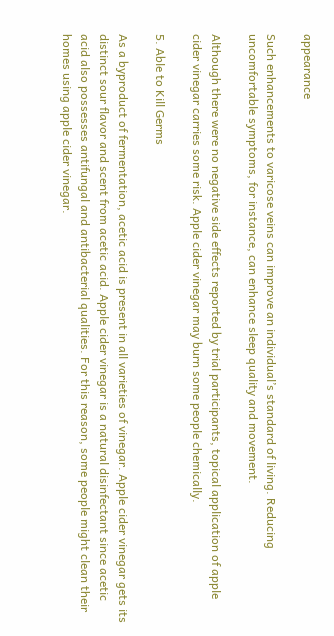appearance

Such enhancements to varicose veins can improve an individual’s standard of living. Reducing uncomfortable symptoms, for instance, can enhance sleep quality and movement.

Although there were no negative side effects reported by trial participants, topical application of apple cider vinegar carries some risk. Apple cider vinegar may burn some people chemically.

5. Able to Kill Germs

As a byproduct of fermentation, acetic acid is present in all varieties of vinegar. Apple cider vinegar gets its distinct sour flavor and scent from acetic acid. Apple cider vinegar is a natural disinfectant since acetic acid also possesses antifungal and antibacterial qualities. For this reason, some people might clean their homes using apple cider vinegar.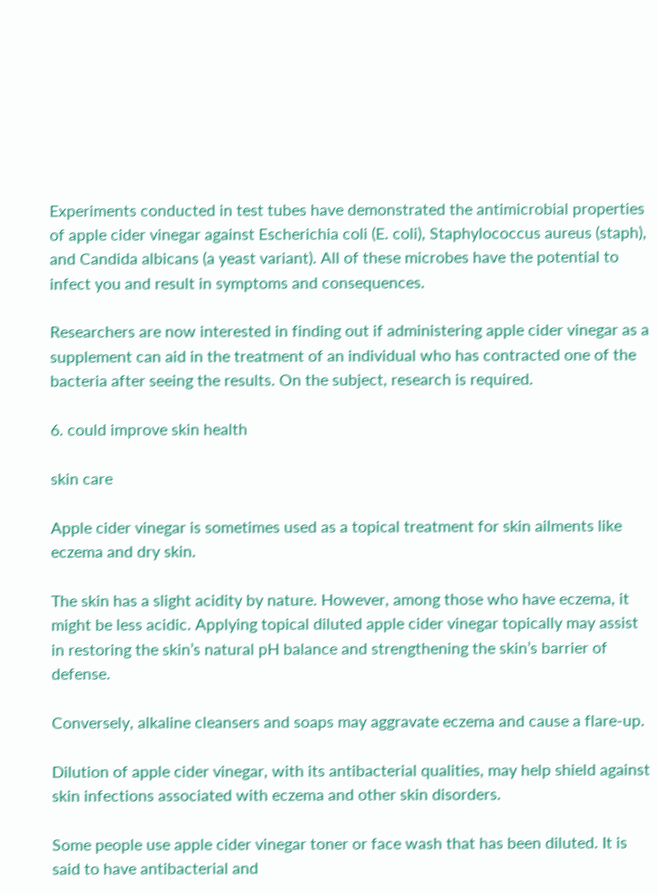Experiments conducted in test tubes have demonstrated the antimicrobial properties of apple cider vinegar against Escherichia coli (E. coli), Staphylococcus aureus (staph), and Candida albicans (a yeast variant). All of these microbes have the potential to infect you and result in symptoms and consequences.

Researchers are now interested in finding out if administering apple cider vinegar as a supplement can aid in the treatment of an individual who has contracted one of the bacteria after seeing the results. On the subject, research is required.

6. could improve skin health

skin care

Apple cider vinegar is sometimes used as a topical treatment for skin ailments like eczema and dry skin.

The skin has a slight acidity by nature. However, among those who have eczema, it might be less acidic. Applying topical diluted apple cider vinegar topically may assist in restoring the skin’s natural pH balance and strengthening the skin’s barrier of defense.

Conversely, alkaline cleansers and soaps may aggravate eczema and cause a flare-up.

Dilution of apple cider vinegar, with its antibacterial qualities, may help shield against skin infections associated with eczema and other skin disorders.

Some people use apple cider vinegar toner or face wash that has been diluted. It is said to have antibacterial and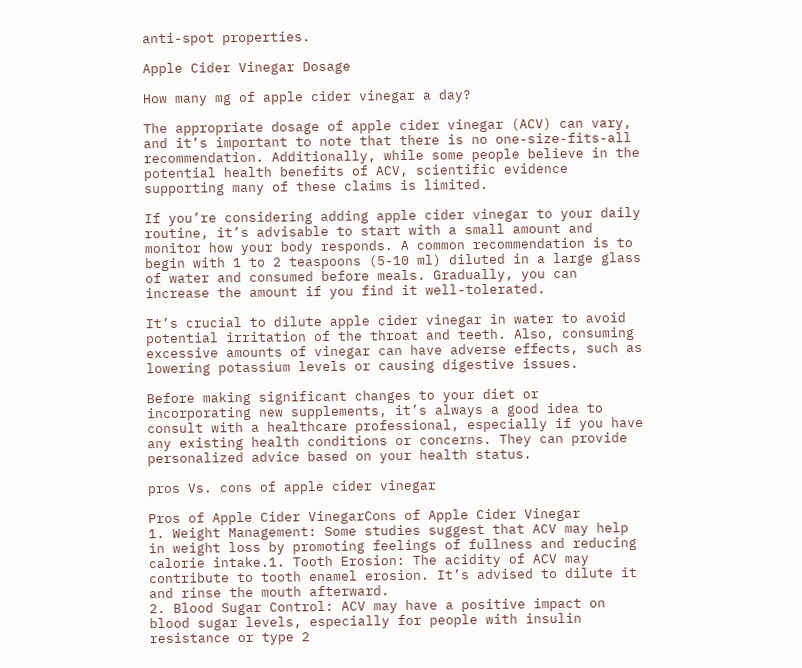anti-spot properties.

Apple Cider Vinegar Dosage

How many mg of apple cider vinegar a day?

The appropriate dosage of apple cider vinegar (ACV) can vary, and it’s important to note that there is no one-size-fits-all recommendation. Additionally, while some people believe in the potential health benefits of ACV, scientific evidence supporting many of these claims is limited.

If you’re considering adding apple cider vinegar to your daily routine, it’s advisable to start with a small amount and monitor how your body responds. A common recommendation is to begin with 1 to 2 teaspoons (5-10 ml) diluted in a large glass of water and consumed before meals. Gradually, you can increase the amount if you find it well-tolerated.

It’s crucial to dilute apple cider vinegar in water to avoid potential irritation of the throat and teeth. Also, consuming excessive amounts of vinegar can have adverse effects, such as lowering potassium levels or causing digestive issues.

Before making significant changes to your diet or incorporating new supplements, it’s always a good idea to consult with a healthcare professional, especially if you have any existing health conditions or concerns. They can provide personalized advice based on your health status.

pros Vs. cons of apple cider vinegar

Pros of Apple Cider VinegarCons of Apple Cider Vinegar
1. Weight Management: Some studies suggest that ACV may help in weight loss by promoting feelings of fullness and reducing calorie intake.1. Tooth Erosion: The acidity of ACV may contribute to tooth enamel erosion. It’s advised to dilute it and rinse the mouth afterward.
2. Blood Sugar Control: ACV may have a positive impact on blood sugar levels, especially for people with insulin resistance or type 2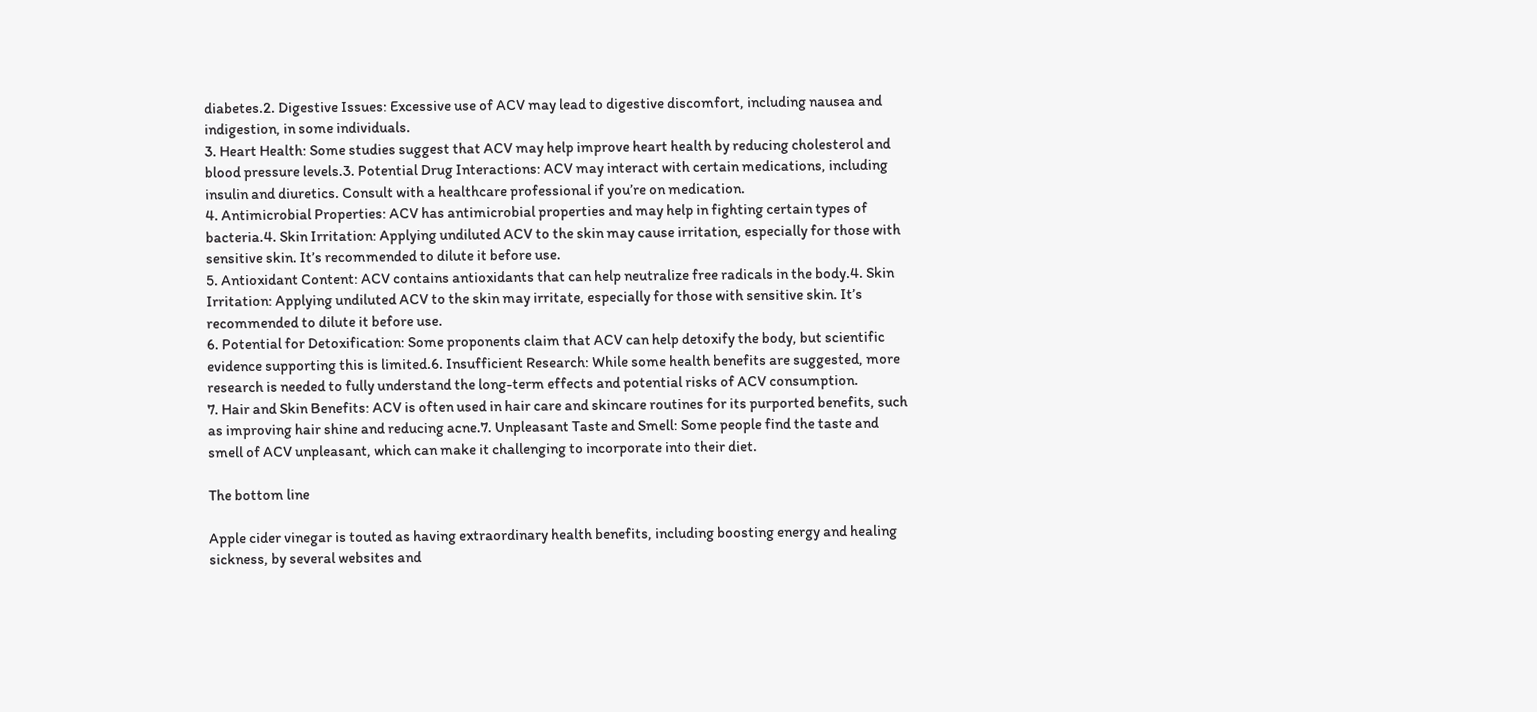diabetes.2. Digestive Issues: Excessive use of ACV may lead to digestive discomfort, including nausea and indigestion, in some individuals.
3. Heart Health: Some studies suggest that ACV may help improve heart health by reducing cholesterol and blood pressure levels.3. Potential Drug Interactions: ACV may interact with certain medications, including insulin and diuretics. Consult with a healthcare professional if you’re on medication.
4. Antimicrobial Properties: ACV has antimicrobial properties and may help in fighting certain types of bacteria.4. Skin Irritation: Applying undiluted ACV to the skin may cause irritation, especially for those with sensitive skin. It’s recommended to dilute it before use.
5. Antioxidant Content: ACV contains antioxidants that can help neutralize free radicals in the body.4. Skin Irritation: Applying undiluted ACV to the skin may irritate, especially for those with sensitive skin. It’s recommended to dilute it before use.
6. Potential for Detoxification: Some proponents claim that ACV can help detoxify the body, but scientific evidence supporting this is limited.6. Insufficient Research: While some health benefits are suggested, more research is needed to fully understand the long-term effects and potential risks of ACV consumption.
7. Hair and Skin Benefits: ACV is often used in hair care and skincare routines for its purported benefits, such as improving hair shine and reducing acne.7. Unpleasant Taste and Smell: Some people find the taste and smell of ACV unpleasant, which can make it challenging to incorporate into their diet.

The bottom line

Apple cider vinegar is touted as having extraordinary health benefits, including boosting energy and healing sickness, by several websites and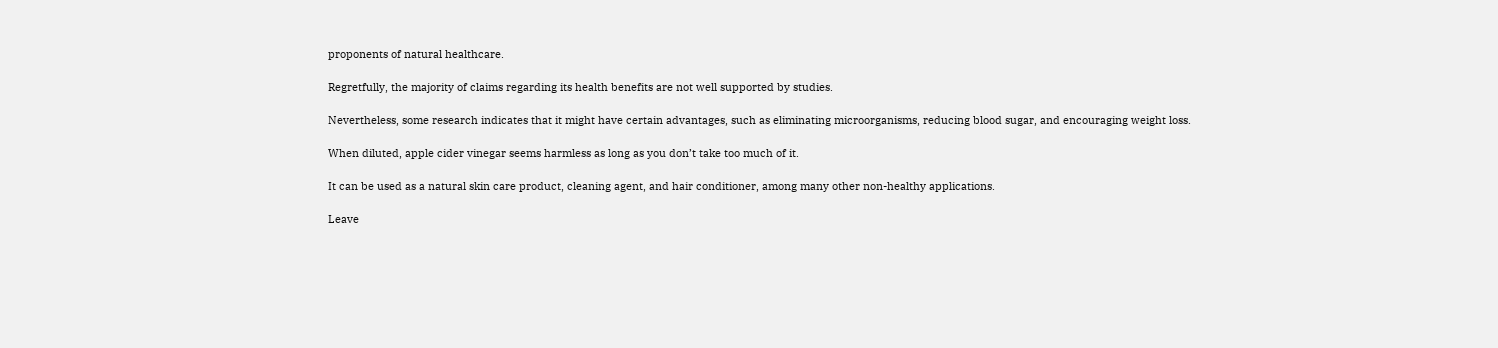proponents of natural healthcare.

Regretfully, the majority of claims regarding its health benefits are not well supported by studies.

Nevertheless, some research indicates that it might have certain advantages, such as eliminating microorganisms, reducing blood sugar, and encouraging weight loss.

When diluted, apple cider vinegar seems harmless as long as you don’t take too much of it.

It can be used as a natural skin care product, cleaning agent, and hair conditioner, among many other non-healthy applications.

Leave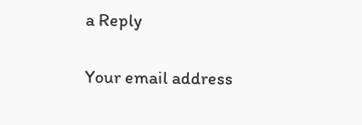a Reply

Your email address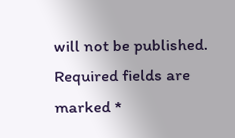will not be published. Required fields are marked *